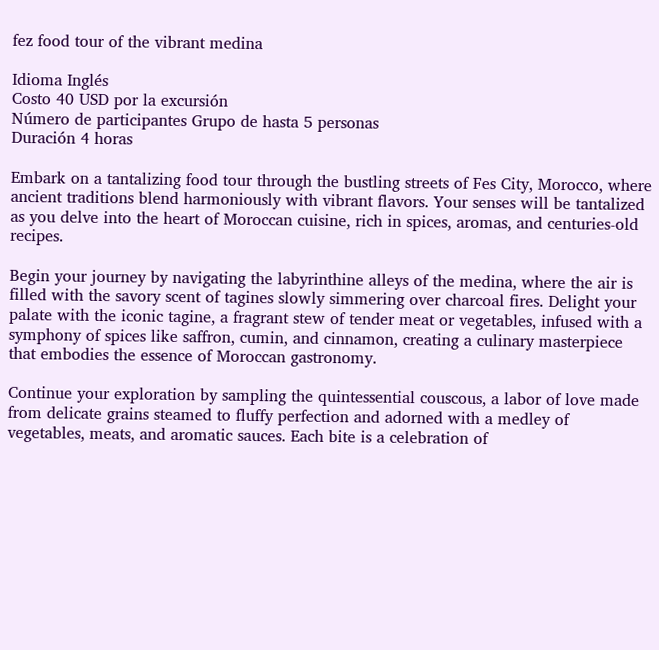fez food tour of the vibrant medina

Idioma Inglés
Costo 40 USD por la excursión
Número de participantes Grupo de hasta 5 personas
Duración 4 horas

Embark on a tantalizing food tour through the bustling streets of Fes City, Morocco, where ancient traditions blend harmoniously with vibrant flavors. Your senses will be tantalized as you delve into the heart of Moroccan cuisine, rich in spices, aromas, and centuries-old recipes.

Begin your journey by navigating the labyrinthine alleys of the medina, where the air is filled with the savory scent of tagines slowly simmering over charcoal fires. Delight your palate with the iconic tagine, a fragrant stew of tender meat or vegetables, infused with a symphony of spices like saffron, cumin, and cinnamon, creating a culinary masterpiece that embodies the essence of Moroccan gastronomy.

Continue your exploration by sampling the quintessential couscous, a labor of love made from delicate grains steamed to fluffy perfection and adorned with a medley of vegetables, meats, and aromatic sauces. Each bite is a celebration of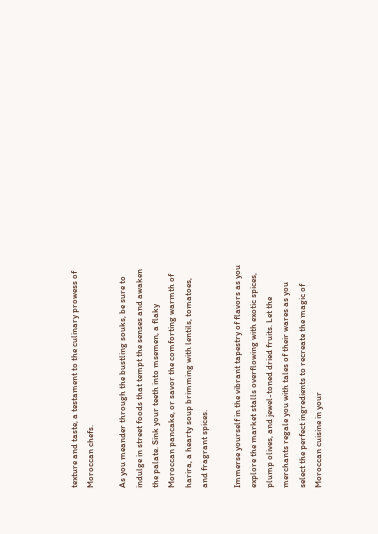texture and taste, a testament to the culinary prowess of Moroccan chefs.

As you meander through the bustling souks, be sure to indulge in street foods that tempt the senses and awaken the palate. Sink your teeth into msemen, a flaky Moroccan pancake, or savor the comforting warmth of harira, a hearty soup brimming with lentils, tomatoes, and fragrant spices.

Immerse yourself in the vibrant tapestry of flavors as you explore the market stalls overflowing with exotic spices, plump olives, and jewel-toned dried fruits. Let the merchants regale you with tales of their wares as you select the perfect ingredients to recreate the magic of Moroccan cuisine in your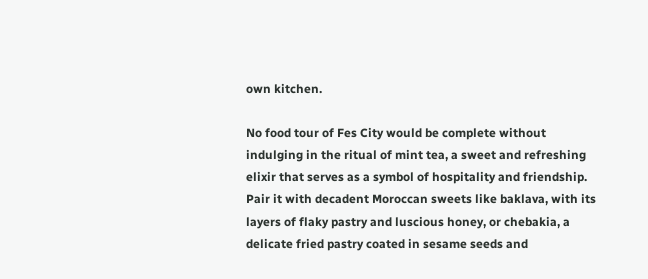own kitchen.

No food tour of Fes City would be complete without indulging in the ritual of mint tea, a sweet and refreshing elixir that serves as a symbol of hospitality and friendship. Pair it with decadent Moroccan sweets like baklava, with its layers of flaky pastry and luscious honey, or chebakia, a delicate fried pastry coated in sesame seeds and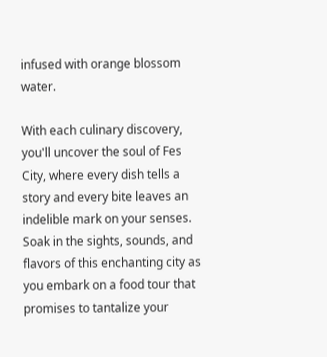infused with orange blossom water.

With each culinary discovery, you'll uncover the soul of Fes City, where every dish tells a story and every bite leaves an indelible mark on your senses. Soak in the sights, sounds, and flavors of this enchanting city as you embark on a food tour that promises to tantalize your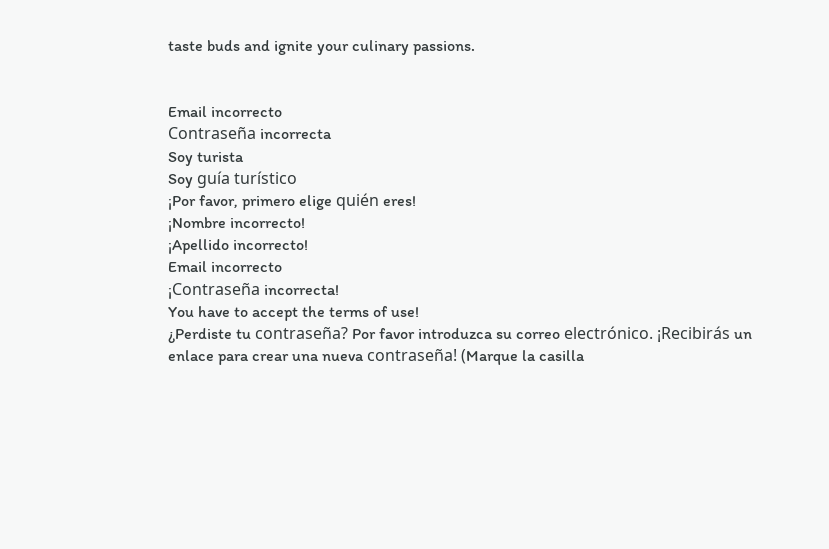taste buds and ignite your culinary passions.


Email incorrecto
Contraseña incorrecta
Soy turista
Soy guía turístico
¡Por favor, primero elige quién eres!
¡Nombre incorrecto!
¡Apellido incorrecto!
Email incorrecto
¡Contraseña incorrecta!
You have to accept the terms of use!
¿Perdiste tu contraseña? Por favor introduzca su correo electrónico. ¡Recibirás un enlace para crear una nueva contraseña! (Marque la casilla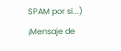SPAM por si...)
¡Mensaje de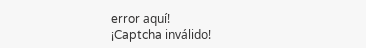error aquí!
¡Captcha inválido!